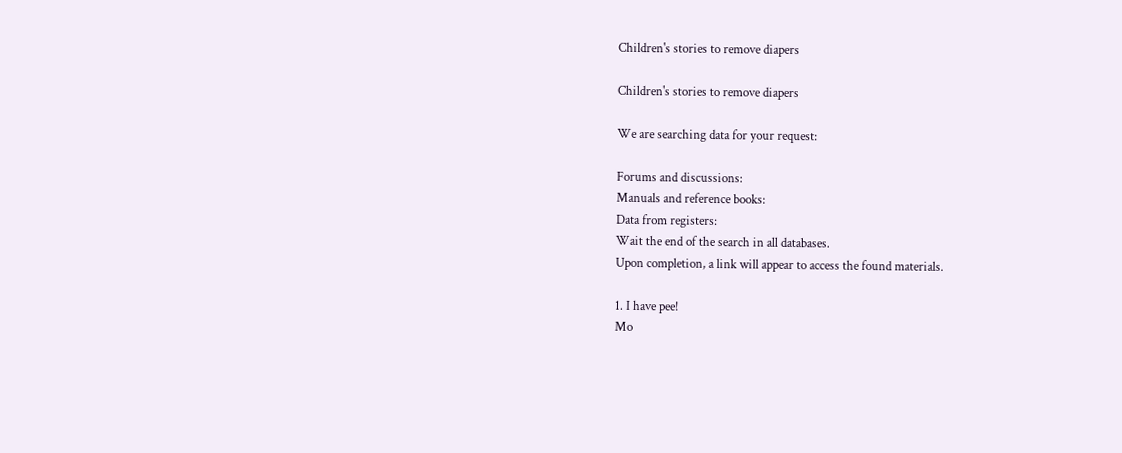Children's stories to remove diapers

Children's stories to remove diapers

We are searching data for your request:

Forums and discussions:
Manuals and reference books:
Data from registers:
Wait the end of the search in all databases.
Upon completion, a link will appear to access the found materials.

1. I have pee!
Mo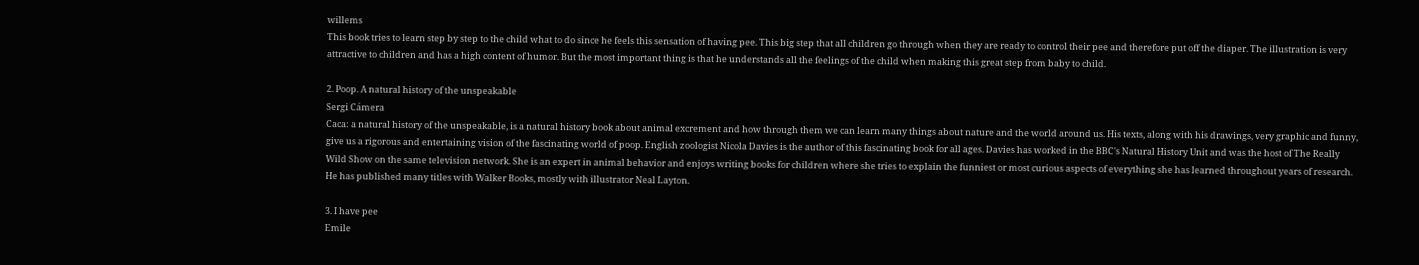willems
This book tries to learn step by step to the child what to do since he feels this sensation of having pee. This big step that all children go through when they are ready to control their pee and therefore put off the diaper. The illustration is very attractive to children and has a high content of humor. But the most important thing is that he understands all the feelings of the child when making this great step from baby to child.

2. Poop. A natural history of the unspeakable
Sergi Cámera
Caca: a natural history of the unspeakable, is a natural history book about animal excrement and how through them we can learn many things about nature and the world around us. His texts, along with his drawings, very graphic and funny, give us a rigorous and entertaining vision of the fascinating world of poop. English zoologist Nicola Davies is the author of this fascinating book for all ages. Davies has worked in the BBC's Natural History Unit and was the host of The Really Wild Show on the same television network. She is an expert in animal behavior and enjoys writing books for children where she tries to explain the funniest or most curious aspects of everything she has learned throughout years of research. He has published many titles with Walker Books, mostly with illustrator Neal Layton.

3. I have pee
Emile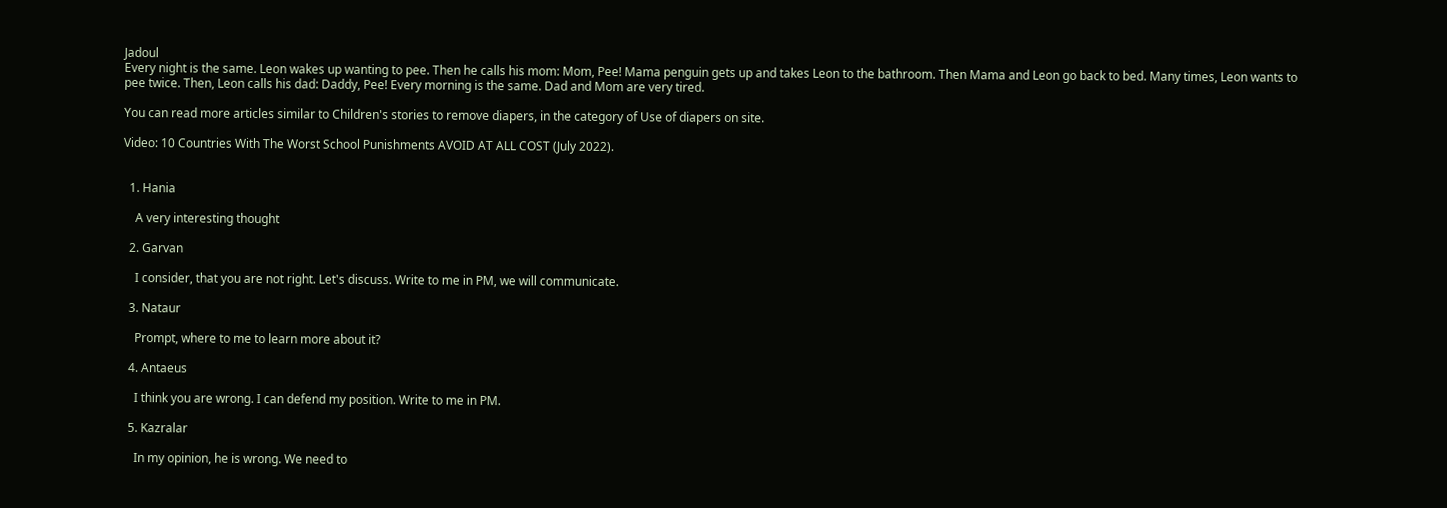Jadoul
Every night is the same. Leon wakes up wanting to pee. Then he calls his mom: Mom, Pee! Mama penguin gets up and takes Leon to the bathroom. Then Mama and Leon go back to bed. Many times, Leon wants to pee twice. Then, Leon calls his dad: Daddy, Pee! Every morning is the same. Dad and Mom are very tired.

You can read more articles similar to Children's stories to remove diapers, in the category of Use of diapers on site.

Video: 10 Countries With The Worst School Punishments AVOID AT ALL COST (July 2022).


  1. Hania

    A very interesting thought

  2. Garvan

    I consider, that you are not right. Let's discuss. Write to me in PM, we will communicate.

  3. Nataur

    Prompt, where to me to learn more about it?

  4. Antaeus

    I think you are wrong. I can defend my position. Write to me in PM.

  5. Kazralar

    In my opinion, he is wrong. We need to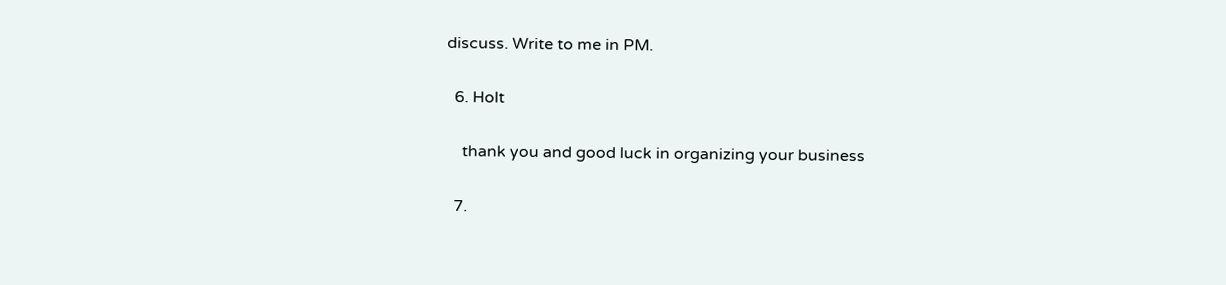discuss. Write to me in PM.

  6. Holt

    thank you and good luck in organizing your business

  7.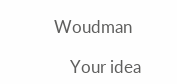Woudman

    Your idea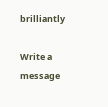brilliantly

Write a message